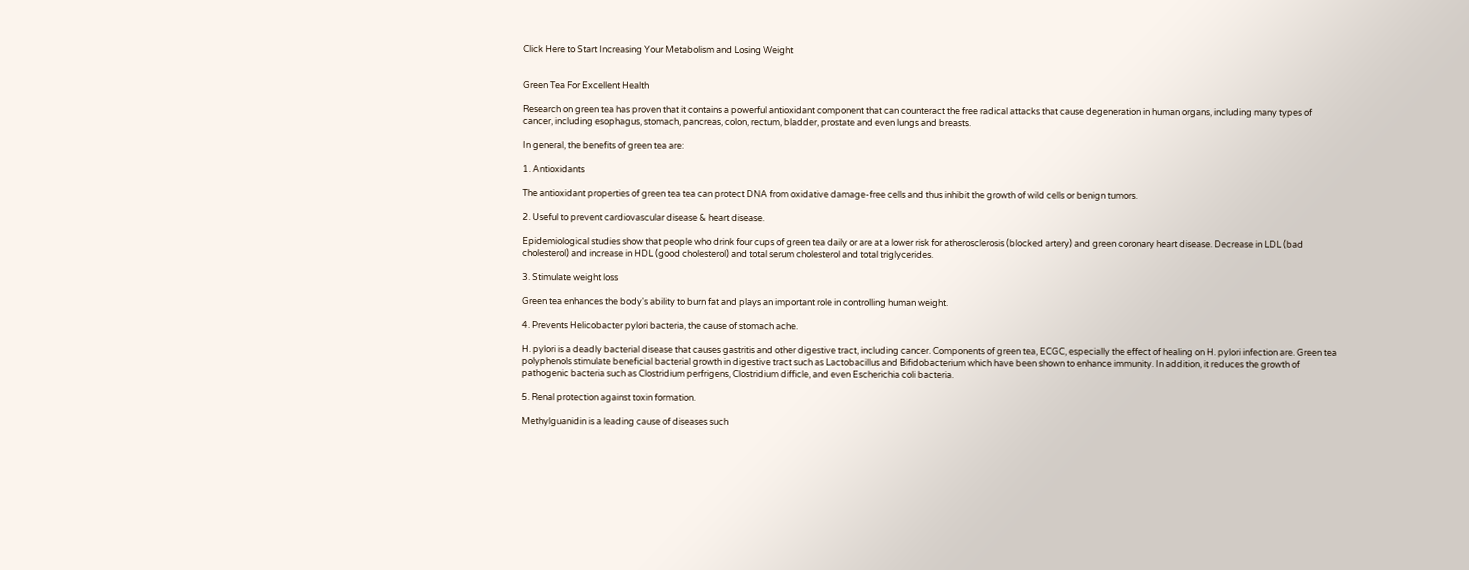Click Here to Start Increasing Your Metabolism and Losing Weight


Green Tea For Excellent Health

Research on green tea has proven that it contains a powerful antioxidant component that can counteract the free radical attacks that cause degeneration in human organs, including many types of cancer, including esophagus, stomach, pancreas, colon, rectum, bladder, prostate and even lungs and breasts.

In general, the benefits of green tea are:

1. Antioxidants

The antioxidant properties of green tea tea can protect DNA from oxidative damage-free cells and thus inhibit the growth of wild cells or benign tumors.

2. Useful to prevent cardiovascular disease & heart disease.

Epidemiological studies show that people who drink four cups of green tea daily or are at a lower risk for atherosclerosis (blocked artery) and green coronary heart disease. Decrease in LDL (bad cholesterol) and increase in HDL (good cholesterol) and total serum cholesterol and total triglycerides.

3. Stimulate weight loss

Green tea enhances the body's ability to burn fat and plays an important role in controlling human weight.

4. Prevents Helicobacter pylori bacteria, the cause of stomach ache.

H. pylori is a deadly bacterial disease that causes gastritis and other digestive tract, including cancer. Components of green tea, ECGC, especially the effect of healing on H. pylori infection are. Green tea polyphenols stimulate beneficial bacterial growth in digestive tract such as Lactobacillus and Bifidobacterium which have been shown to enhance immunity. In addition, it reduces the growth of pathogenic bacteria such as Clostridium perfrigens, Clostridium difficle, and even Escherichia coli bacteria.

5. Renal protection against toxin formation.

Methylguanidin is a leading cause of diseases such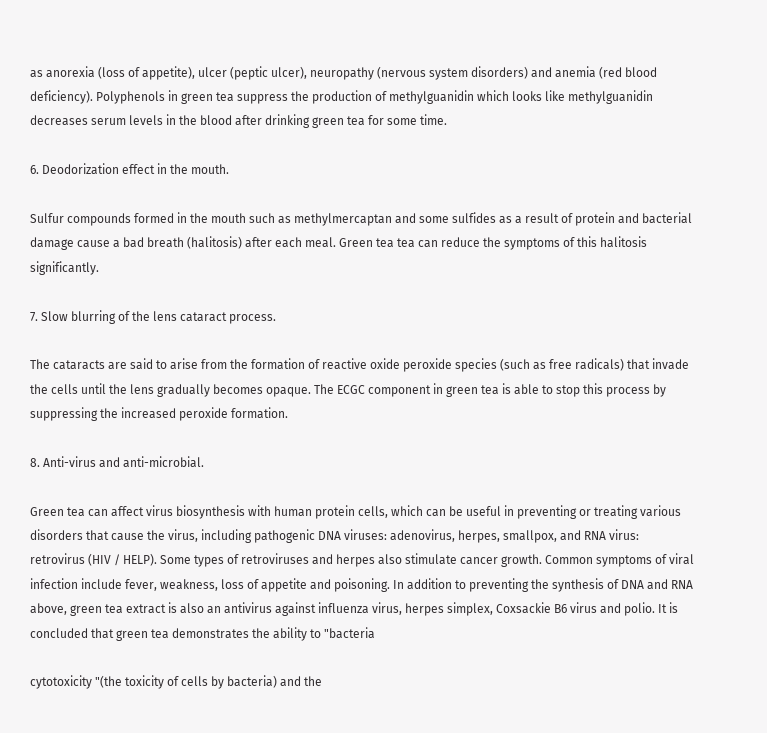as anorexia (loss of appetite), ulcer (peptic ulcer), neuropathy (nervous system disorders) and anemia (red blood deficiency). Polyphenols in green tea suppress the production of methylguanidin which looks like methylguanidin decreases serum levels in the blood after drinking green tea for some time.

6. Deodorization effect in the mouth.

Sulfur compounds formed in the mouth such as methylmercaptan and some sulfides as a result of protein and bacterial damage cause a bad breath (halitosis) after each meal. Green tea tea can reduce the symptoms of this halitosis significantly.

7. Slow blurring of the lens cataract process.

The cataracts are said to arise from the formation of reactive oxide peroxide species (such as free radicals) that invade the cells until the lens gradually becomes opaque. The ECGC component in green tea is able to stop this process by suppressing the increased peroxide formation.

8. Anti-virus and anti-microbial.

Green tea can affect virus biosynthesis with human protein cells, which can be useful in preventing or treating various disorders that cause the virus, including pathogenic DNA viruses: adenovirus, herpes, smallpox, and RNA virus: retrovirus (HIV / HELP). Some types of retroviruses and herpes also stimulate cancer growth. Common symptoms of viral infection include fever, weakness, loss of appetite and poisoning. In addition to preventing the synthesis of DNA and RNA above, green tea extract is also an antivirus against influenza virus, herpes simplex, Coxsackie B6 virus and polio. It is concluded that green tea demonstrates the ability to "bacteria

cytotoxicity "(the toxicity of cells by bacteria) and the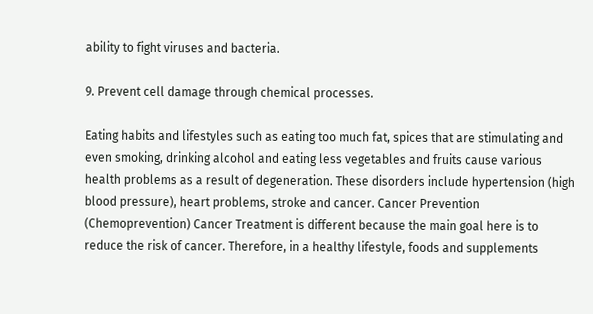ability to fight viruses and bacteria.

9. Prevent cell damage through chemical processes.

Eating habits and lifestyles such as eating too much fat, spices that are stimulating and even smoking, drinking alcohol and eating less vegetables and fruits cause various health problems as a result of degeneration. These disorders include hypertension (high blood pressure), heart problems, stroke and cancer. Cancer Prevention (Chemoprevention) Cancer Treatment is different because the main goal here is to reduce the risk of cancer. Therefore, in a healthy lifestyle, foods and supplements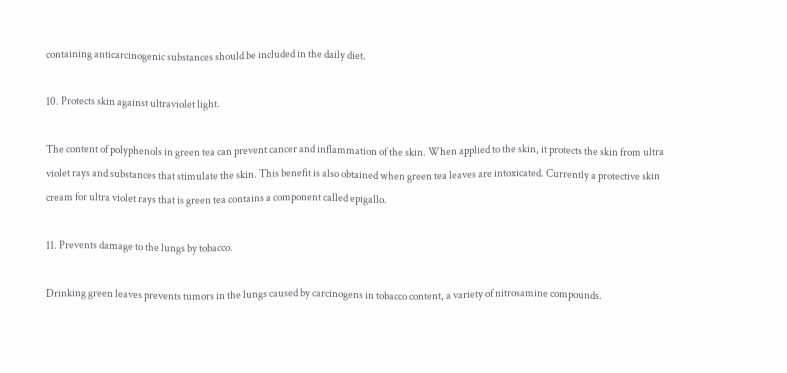containing anticarcinogenic substances should be included in the daily diet.

10. Protects skin against ultraviolet light.

The content of polyphenols in green tea can prevent cancer and inflammation of the skin. When applied to the skin, it protects the skin from ultra violet rays and substances that stimulate the skin. This benefit is also obtained when green tea leaves are intoxicated. Currently a protective skin cream for ultra violet rays that is green tea contains a component called epigallo.

11. Prevents damage to the lungs by tobacco.

Drinking green leaves prevents tumors in the lungs caused by carcinogens in tobacco content, a variety of nitrosamine compounds.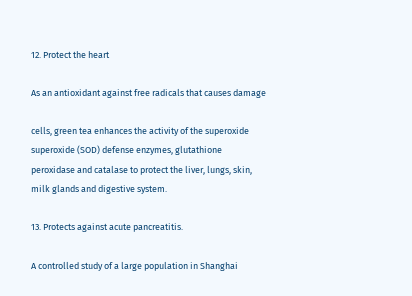12. Protect the heart

As an antioxidant against free radicals that causes damage

cells, green tea enhances the activity of the superoxide superoxide (SOD) defense enzymes, glutathione peroxidase and catalase to protect the liver, lungs, skin, milk glands and digestive system.

13. Protects against acute pancreatitis.

A controlled study of a large population in Shanghai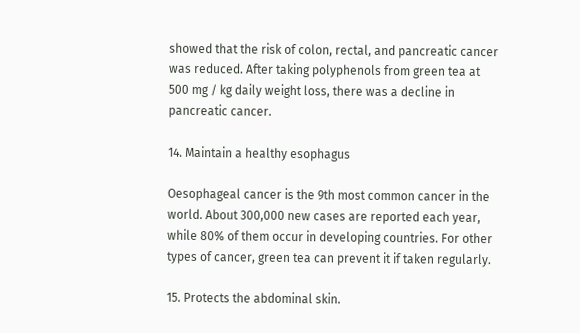showed that the risk of colon, rectal, and pancreatic cancer was reduced. After taking polyphenols from green tea at 500 mg / kg daily weight loss, there was a decline in pancreatic cancer.

14. Maintain a healthy esophagus

Oesophageal cancer is the 9th most common cancer in the world. About 300,000 new cases are reported each year, while 80% of them occur in developing countries. For other types of cancer, green tea can prevent it if taken regularly.

15. Protects the abdominal skin.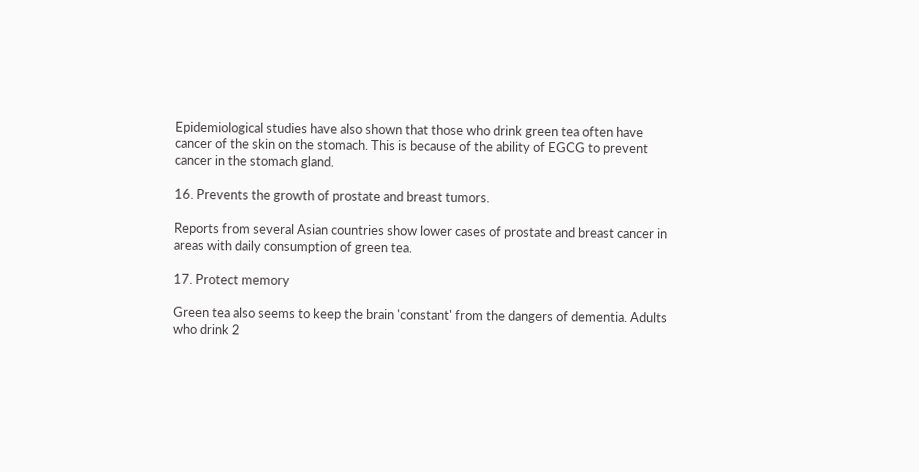Epidemiological studies have also shown that those who drink green tea often have cancer of the skin on the stomach. This is because of the ability of EGCG to prevent cancer in the stomach gland.

16. Prevents the growth of prostate and breast tumors.

Reports from several Asian countries show lower cases of prostate and breast cancer in areas with daily consumption of green tea.

17. Protect memory

Green tea also seems to keep the brain 'constant' from the dangers of dementia. Adults who drink 2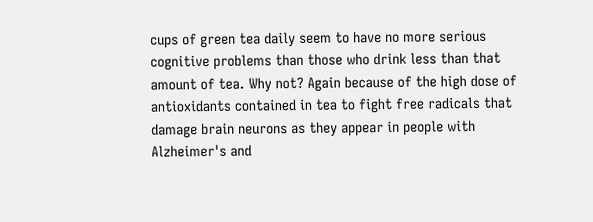cups of green tea daily seem to have no more serious cognitive problems than those who drink less than that amount of tea. Why not? Again because of the high dose of antioxidants contained in tea to fight free radicals that damage brain neurons as they appear in people with Alzheimer's and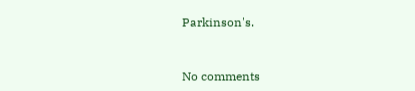Parkinson's.


No comments